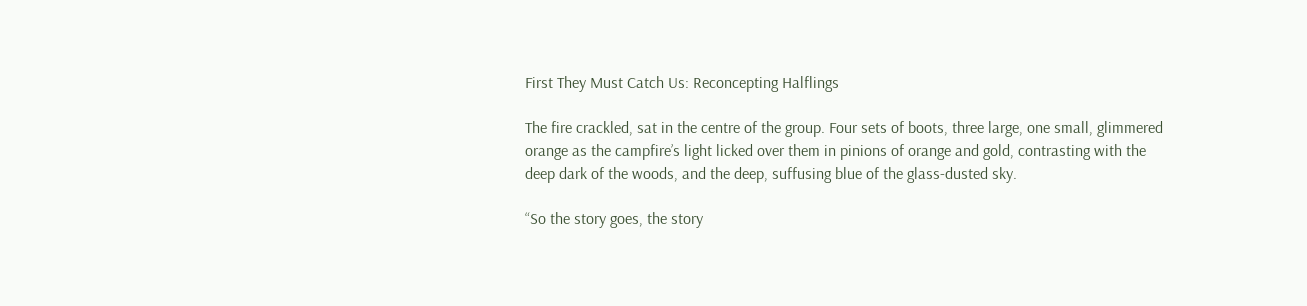First They Must Catch Us: Reconcepting Halflings

The fire crackled, sat in the centre of the group. Four sets of boots, three large, one small, glimmered orange as the campfire’s light licked over them in pinions of orange and gold, contrasting with the deep dark of the woods, and the deep, suffusing blue of the glass-dusted sky.

“So the story goes, the story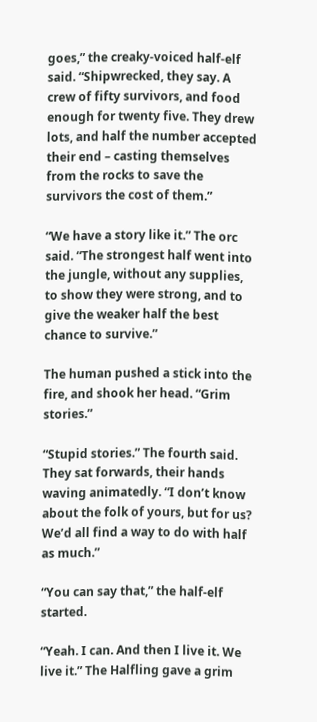goes,” the creaky-voiced half-elf said. “Shipwrecked, they say. A crew of fifty survivors, and food enough for twenty five. They drew lots, and half the number accepted their end – casting themselves from the rocks to save the survivors the cost of them.”

“We have a story like it.” The orc said. “The strongest half went into the jungle, without any supplies, to show they were strong, and to give the weaker half the best chance to survive.”

The human pushed a stick into the fire, and shook her head. “Grim stories.”

“Stupid stories.” The fourth said. They sat forwards, their hands waving animatedly. “I don’t know about the folk of yours, but for us? We’d all find a way to do with half as much.”

“You can say that,” the half-elf started.

“Yeah. I can. And then I live it. We live it.” The Halfling gave a grim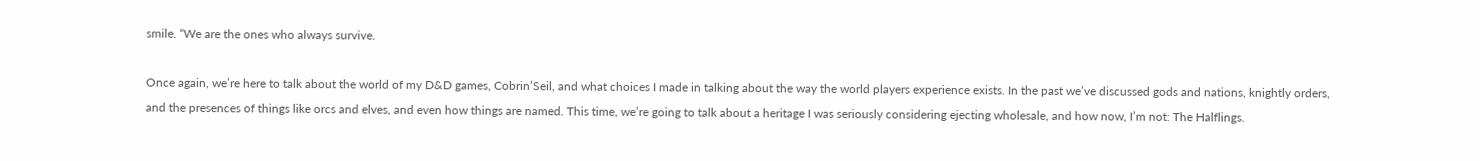smile. “We are the ones who always survive.

Once again, we’re here to talk about the world of my D&D games, Cobrin’Seil, and what choices I made in talking about the way the world players experience exists. In the past we’ve discussed gods and nations, knightly orders, and the presences of things like orcs and elves, and even how things are named. This time, we’re going to talk about a heritage I was seriously considering ejecting wholesale, and how now, I’m not: The Halflings.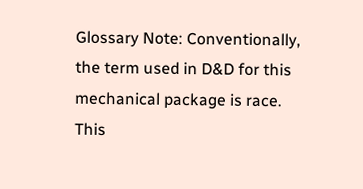Glossary Note: Conventionally, the term used in D&D for this mechanical package is race. This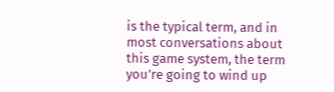is the typical term, and in most conversations about this game system, the term you’re going to wind up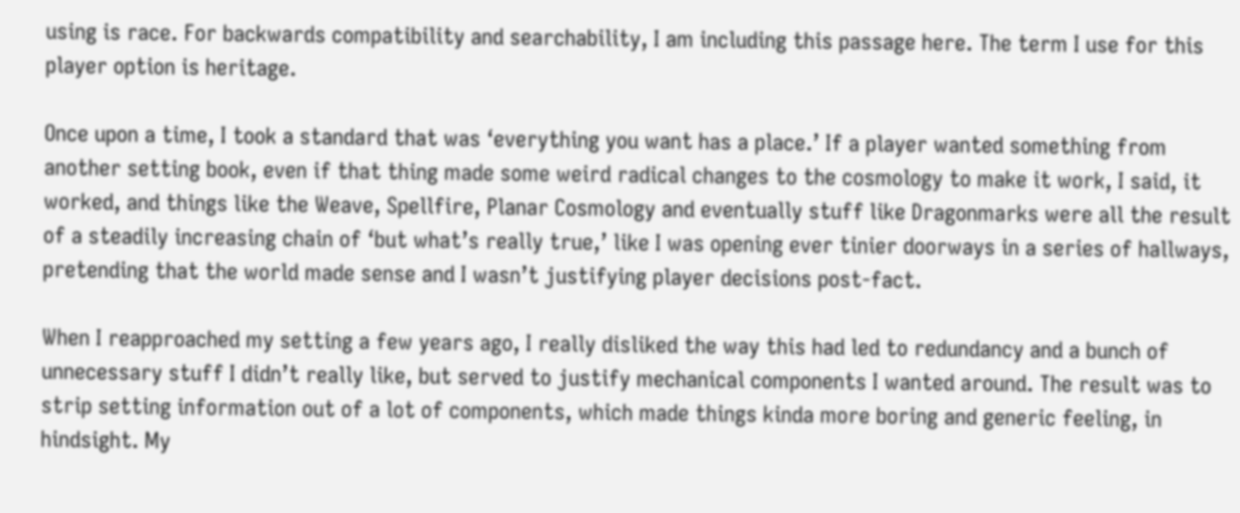using is race. For backwards compatibility and searchability, I am including this passage here. The term I use for this player option is heritage.

Once upon a time, I took a standard that was ‘everything you want has a place.’ If a player wanted something from another setting book, even if that thing made some weird radical changes to the cosmology to make it work, I said, it worked, and things like the Weave, Spellfire, Planar Cosmology and eventually stuff like Dragonmarks were all the result of a steadily increasing chain of ‘but what’s really true,’ like I was opening ever tinier doorways in a series of hallways, pretending that the world made sense and I wasn’t justifying player decisions post-fact.

When I reapproached my setting a few years ago, I really disliked the way this had led to redundancy and a bunch of unnecessary stuff I didn’t really like, but served to justify mechanical components I wanted around. The result was to strip setting information out of a lot of components, which made things kinda more boring and generic feeling, in hindsight. My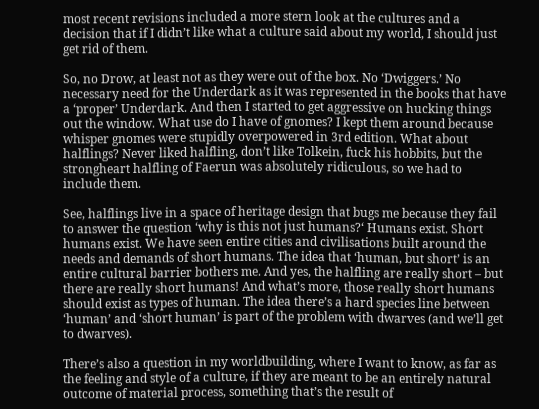most recent revisions included a more stern look at the cultures and a decision that if I didn’t like what a culture said about my world, I should just get rid of them.

So, no Drow, at least not as they were out of the box. No ‘Dwiggers.’ No necessary need for the Underdark as it was represented in the books that have a ‘proper’ Underdark. And then I started to get aggressive on hucking things out the window. What use do I have of gnomes? I kept them around because whisper gnomes were stupidly overpowered in 3rd edition. What about halflings? Never liked halfling, don’t like Tolkein, fuck his hobbits, but the strongheart halfling of Faerun was absolutely ridiculous, so we had to include them.

See, halflings live in a space of heritage design that bugs me because they fail to answer the question ‘why is this not just humans?‘ Humans exist. Short humans exist. We have seen entire cities and civilisations built around the needs and demands of short humans. The idea that ‘human, but short’ is an entire cultural barrier bothers me. And yes, the halfling are really short – but there are really short humans! And what’s more, those really short humans should exist as types of human. The idea there’s a hard species line between ‘human’ and ‘short human’ is part of the problem with dwarves (and we’ll get to dwarves).

There’s also a question in my worldbuilding, where I want to know, as far as the feeling and style of a culture, if they are meant to be an entirely natural outcome of material process, something that’s the result of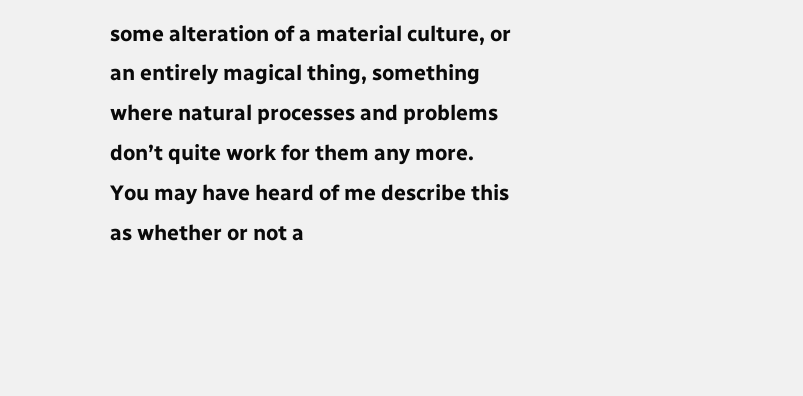some alteration of a material culture, or an entirely magical thing, something where natural processes and problems don’t quite work for them any more. You may have heard of me describe this as whether or not a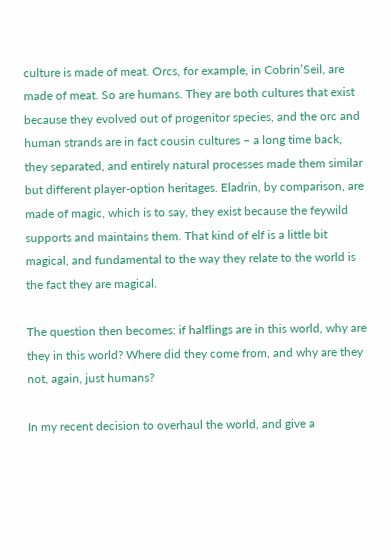culture is made of meat. Orcs, for example, in Cobrin’Seil, are made of meat. So are humans. They are both cultures that exist because they evolved out of progenitor species, and the orc and human strands are in fact cousin cultures – a long time back, they separated, and entirely natural processes made them similar but different player-option heritages. Eladrin, by comparison, are made of magic, which is to say, they exist because the feywild supports and maintains them. That kind of elf is a little bit magical, and fundamental to the way they relate to the world is the fact they are magical.

The question then becomes: if halflings are in this world, why are they in this world? Where did they come from, and why are they not, again, just humans?

In my recent decision to overhaul the world, and give a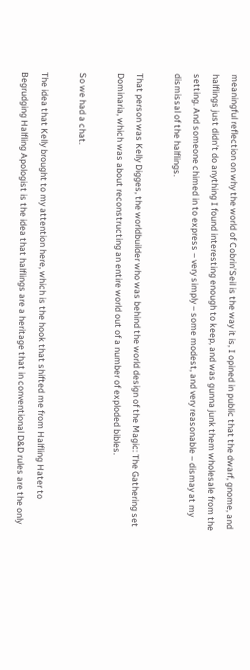meaningful reflection on why the world of Cobrin’Seil is the way it is, I opined in public that the dwarf, gnome, and halflings just didn’t do anything I found interesting enough to keep, and was gunna junk them wholesale from the setting. And someone chimed in to express – very simply – some modest, and very reasonable – dismay at my dismissal of the halflings.

That person was Kelly Digges, the worldbuilder who was behind the world design of the Magic: The Gathering set Dominaria, which was about reconstructing an entire world out of a number of exploded bibles.

So we had a chat.

The idea that Kelly brought to my attention here, which is the hook that shifted me from Halfling Hater to Begrudging Halfling Apologist is the idea that halflings are a heritage that in conventional D&D rules are the only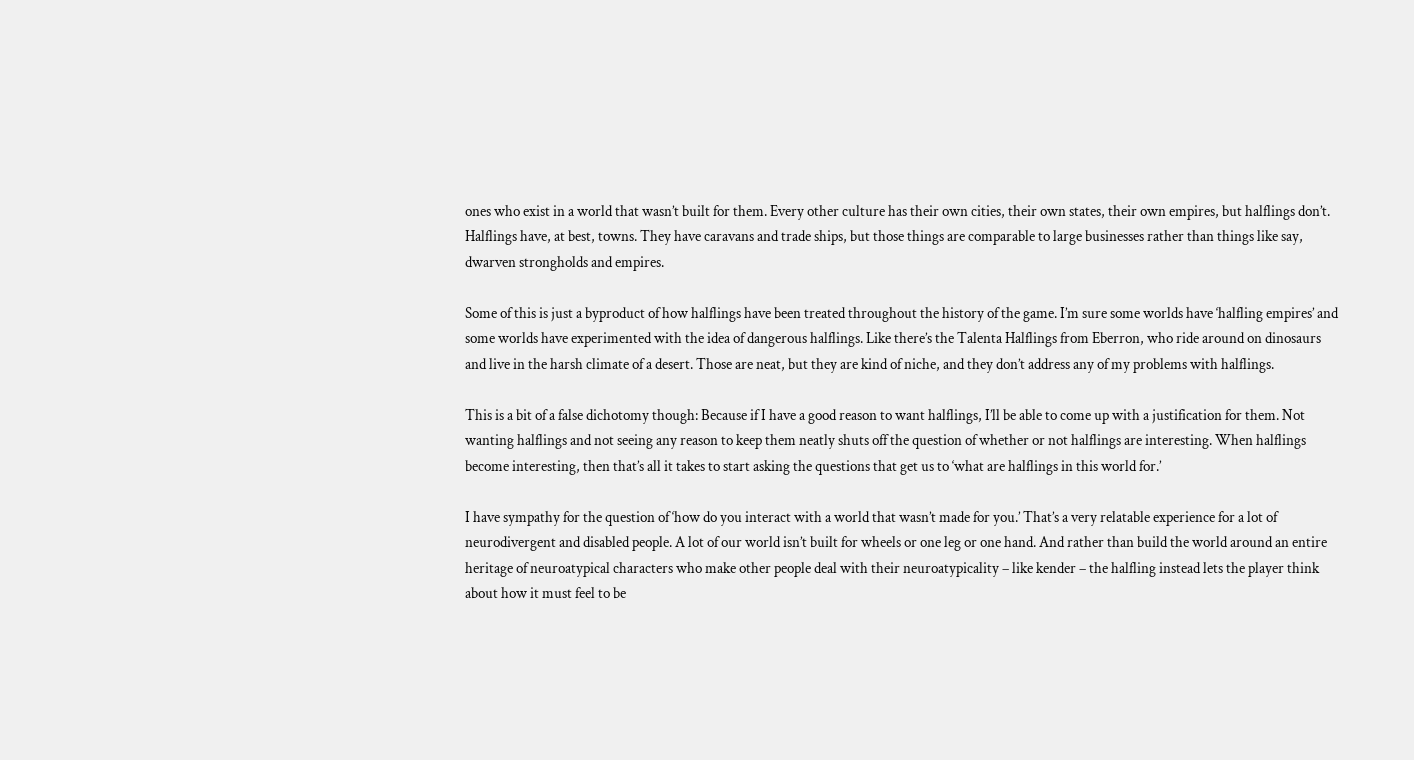ones who exist in a world that wasn’t built for them. Every other culture has their own cities, their own states, their own empires, but halflings don’t. Halflings have, at best, towns. They have caravans and trade ships, but those things are comparable to large businesses rather than things like say, dwarven strongholds and empires.

Some of this is just a byproduct of how halflings have been treated throughout the history of the game. I’m sure some worlds have ‘halfling empires’ and some worlds have experimented with the idea of dangerous halflings. Like there’s the Talenta Halflings from Eberron, who ride around on dinosaurs and live in the harsh climate of a desert. Those are neat, but they are kind of niche, and they don’t address any of my problems with halflings.

This is a bit of a false dichotomy though: Because if I have a good reason to want halflings, I’ll be able to come up with a justification for them. Not wanting halflings and not seeing any reason to keep them neatly shuts off the question of whether or not halflings are interesting. When halflings become interesting, then that’s all it takes to start asking the questions that get us to ‘what are halflings in this world for.’

I have sympathy for the question of ‘how do you interact with a world that wasn’t made for you.’ That’s a very relatable experience for a lot of neurodivergent and disabled people. A lot of our world isn’t built for wheels or one leg or one hand. And rather than build the world around an entire heritage of neuroatypical characters who make other people deal with their neuroatypicality – like kender – the halfling instead lets the player think about how it must feel to be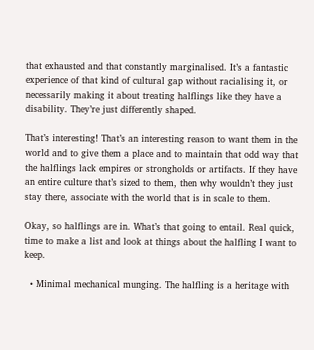that exhausted and that constantly marginalised. It’s a fantastic experience of that kind of cultural gap without racialising it, or necessarily making it about treating halflings like they have a disability. They’re just differently shaped.

That’s interesting! That’s an interesting reason to want them in the world and to give them a place and to maintain that odd way that the halflings lack empires or strongholds or artifacts. If they have an entire culture that’s sized to them, then why wouldn’t they just stay there, associate with the world that is in scale to them.

Okay, so halflings are in. What’s that going to entail. Real quick, time to make a list and look at things about the halfling I want to keep.

  • Minimal mechanical munging. The halfling is a heritage with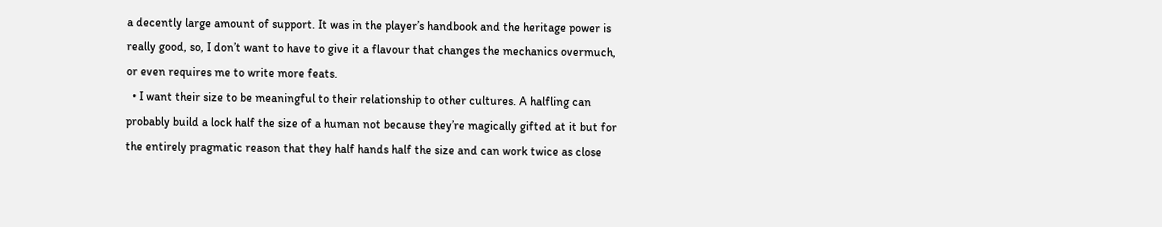a decently large amount of support. It was in the player’s handbook and the heritage power is really good, so, I don’t want to have to give it a flavour that changes the mechanics overmuch, or even requires me to write more feats.
  • I want their size to be meaningful to their relationship to other cultures. A halfling can probably build a lock half the size of a human not because they’re magically gifted at it but for the entirely pragmatic reason that they half hands half the size and can work twice as close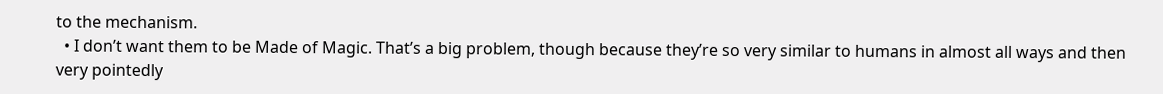to the mechanism.
  • I don’t want them to be Made of Magic. That’s a big problem, though because they’re so very similar to humans in almost all ways and then very pointedly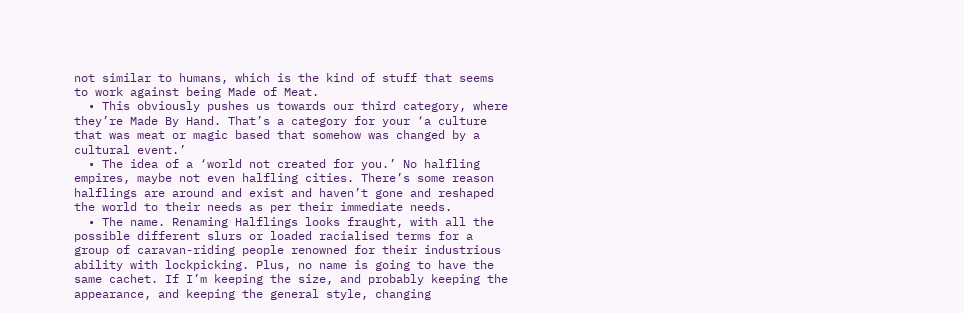not similar to humans, which is the kind of stuff that seems to work against being Made of Meat.
  • This obviously pushes us towards our third category, where they’re Made By Hand. That’s a category for your ‘a culture that was meat or magic based that somehow was changed by a cultural event.’
  • The idea of a ‘world not created for you.’ No halfling empires, maybe not even halfling cities. There’s some reason halflings are around and exist and haven’t gone and reshaped the world to their needs as per their immediate needs.
  • The name. Renaming Halflings looks fraught, with all the possible different slurs or loaded racialised terms for a group of caravan-riding people renowned for their industrious ability with lockpicking. Plus, no name is going to have the same cachet. If I’m keeping the size, and probably keeping the appearance, and keeping the general style, changing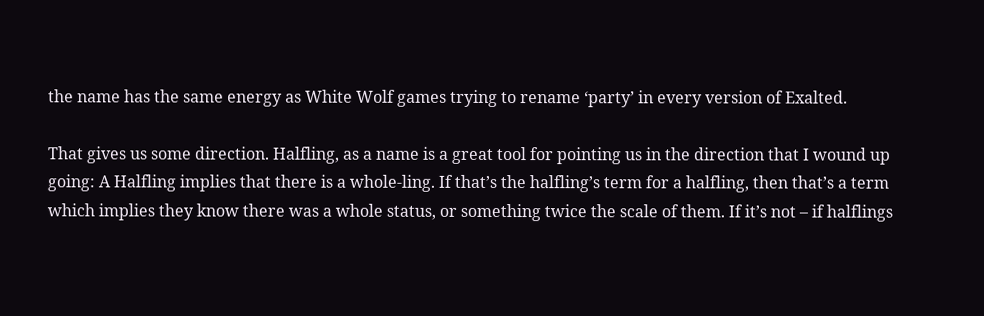the name has the same energy as White Wolf games trying to rename ‘party’ in every version of Exalted.

That gives us some direction. Halfling, as a name is a great tool for pointing us in the direction that I wound up going: A Halfling implies that there is a whole-ling. If that’s the halfling’s term for a halfling, then that’s a term which implies they know there was a whole status, or something twice the scale of them. If it’s not – if halflings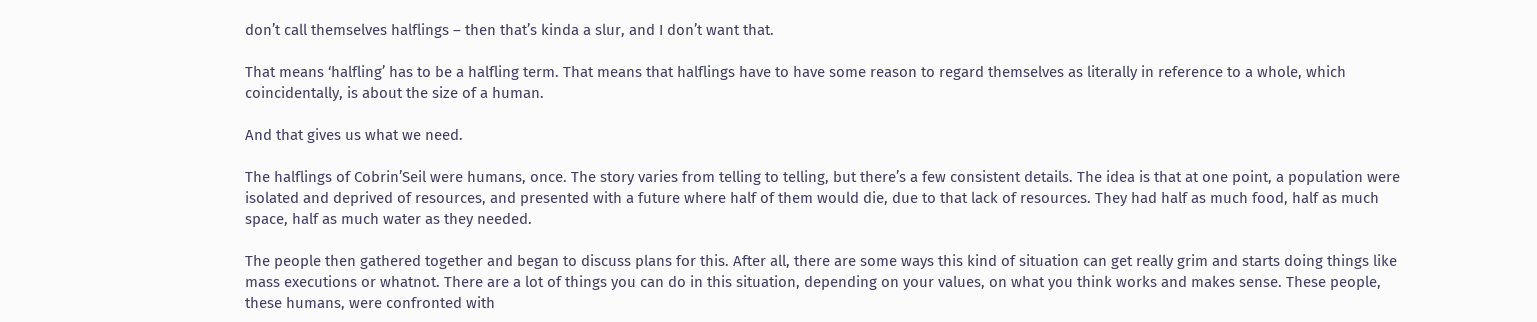don’t call themselves halflings – then that’s kinda a slur, and I don’t want that.

That means ‘halfling’ has to be a halfling term. That means that halflings have to have some reason to regard themselves as literally in reference to a whole, which coincidentally, is about the size of a human.

And that gives us what we need.

The halflings of Cobrin’Seil were humans, once. The story varies from telling to telling, but there’s a few consistent details. The idea is that at one point, a population were isolated and deprived of resources, and presented with a future where half of them would die, due to that lack of resources. They had half as much food, half as much space, half as much water as they needed.

The people then gathered together and began to discuss plans for this. After all, there are some ways this kind of situation can get really grim and starts doing things like mass executions or whatnot. There are a lot of things you can do in this situation, depending on your values, on what you think works and makes sense. These people, these humans, were confronted with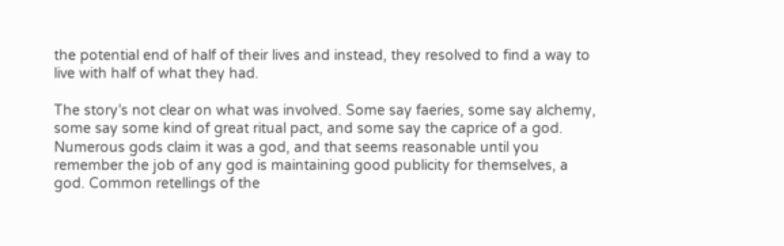the potential end of half of their lives and instead, they resolved to find a way to live with half of what they had.

The story’s not clear on what was involved. Some say faeries, some say alchemy, some say some kind of great ritual pact, and some say the caprice of a god. Numerous gods claim it was a god, and that seems reasonable until you remember the job of any god is maintaining good publicity for themselves, a god. Common retellings of the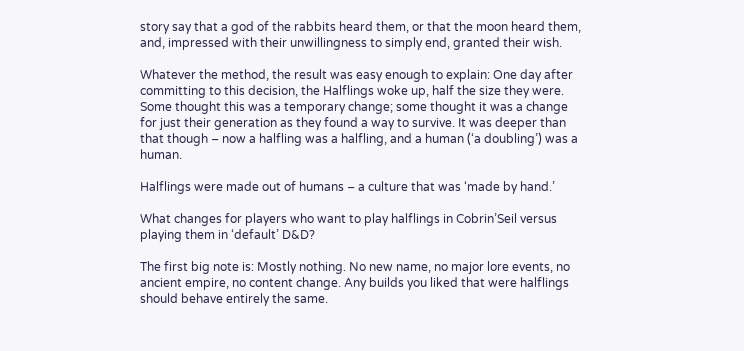story say that a god of the rabbits heard them, or that the moon heard them, and, impressed with their unwillingness to simply end, granted their wish.

Whatever the method, the result was easy enough to explain: One day after committing to this decision, the Halflings woke up, half the size they were. Some thought this was a temporary change; some thought it was a change for just their generation as they found a way to survive. It was deeper than that though – now a halfling was a halfling, and a human (‘a doubling’) was a human.

Halflings were made out of humans – a culture that was ‘made by hand.’

What changes for players who want to play halflings in Cobrin’Seil versus playing them in ‘default’ D&D?

The first big note is: Mostly nothing. No new name, no major lore events, no ancient empire, no content change. Any builds you liked that were halflings should behave entirely the same.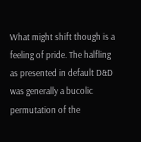What might shift though is a feeling of pride. The halfling as presented in default D&D was generally a bucolic permutation of the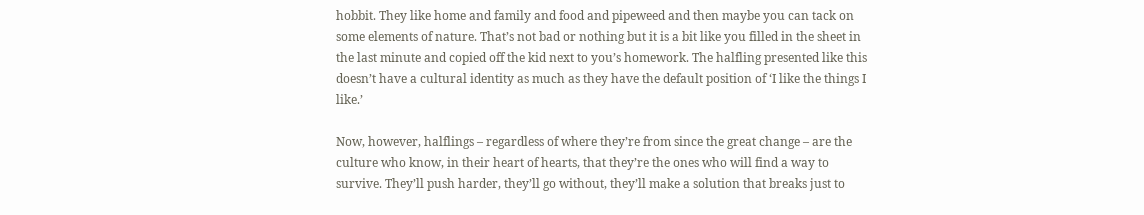hobbit. They like home and family and food and pipeweed and then maybe you can tack on some elements of nature. That’s not bad or nothing but it is a bit like you filled in the sheet in the last minute and copied off the kid next to you’s homework. The halfling presented like this doesn’t have a cultural identity as much as they have the default position of ‘I like the things I like.’

Now, however, halflings – regardless of where they’re from since the great change – are the culture who know, in their heart of hearts, that they’re the ones who will find a way to survive. They’ll push harder, they’ll go without, they’ll make a solution that breaks just to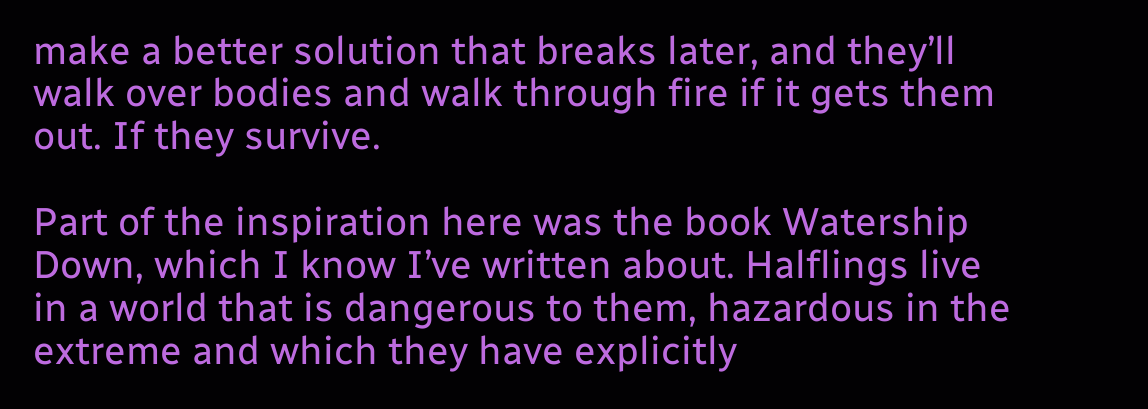make a better solution that breaks later, and they’ll walk over bodies and walk through fire if it gets them out. If they survive.

Part of the inspiration here was the book Watership Down, which I know I’ve written about. Halflings live in a world that is dangerous to them, hazardous in the extreme and which they have explicitly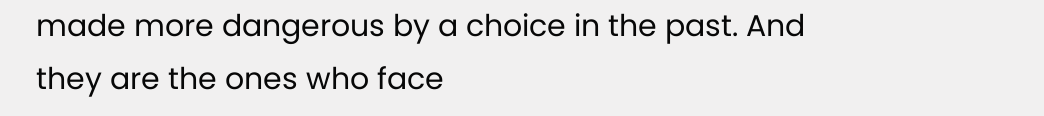made more dangerous by a choice in the past. And they are the ones who face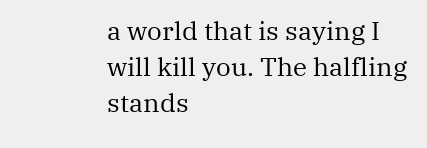a world that is saying I will kill you. The halfling stands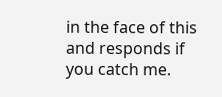in the face of this and responds if you catch me.